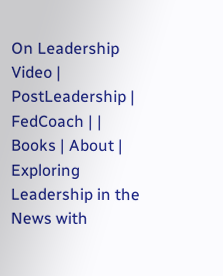On Leadership
Video | PostLeadership | FedCoach | | Books | About |
Exploring Leadership in the News with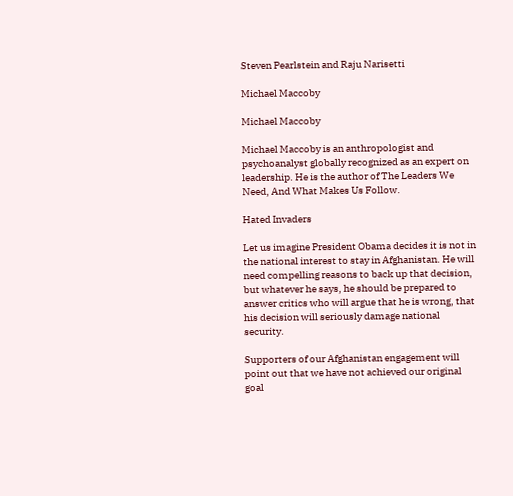Steven Pearlstein and Raju Narisetti

Michael Maccoby

Michael Maccoby

Michael Maccoby is an anthropologist and psychoanalyst globally recognized as an expert on leadership. He is the author of The Leaders We Need, And What Makes Us Follow.

Hated Invaders

Let us imagine President Obama decides it is not in the national interest to stay in Afghanistan. He will need compelling reasons to back up that decision, but whatever he says, he should be prepared to answer critics who will argue that he is wrong, that his decision will seriously damage national security.

Supporters of our Afghanistan engagement will point out that we have not achieved our original goal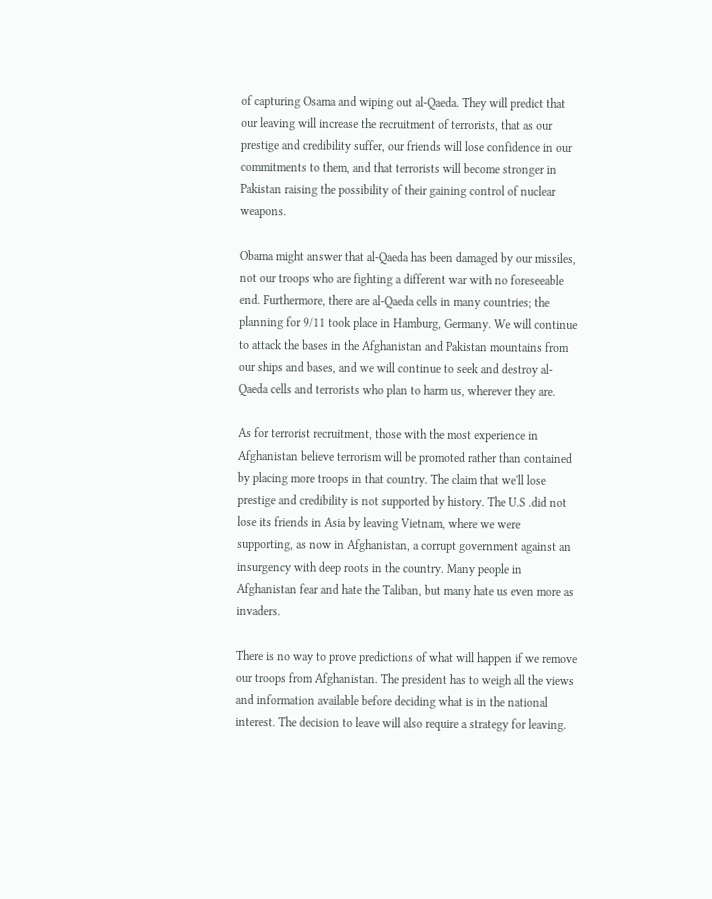of capturing Osama and wiping out al-Qaeda. They will predict that our leaving will increase the recruitment of terrorists, that as our prestige and credibility suffer, our friends will lose confidence in our commitments to them, and that terrorists will become stronger in Pakistan raising the possibility of their gaining control of nuclear weapons.

Obama might answer that al-Qaeda has been damaged by our missiles, not our troops who are fighting a different war with no foreseeable end. Furthermore, there are al-Qaeda cells in many countries; the planning for 9/11 took place in Hamburg, Germany. We will continue to attack the bases in the Afghanistan and Pakistan mountains from our ships and bases, and we will continue to seek and destroy al-Qaeda cells and terrorists who plan to harm us, wherever they are.

As for terrorist recruitment, those with the most experience in Afghanistan believe terrorism will be promoted rather than contained by placing more troops in that country. The claim that we'll lose prestige and credibility is not supported by history. The U.S .did not lose its friends in Asia by leaving Vietnam, where we were supporting, as now in Afghanistan, a corrupt government against an insurgency with deep roots in the country. Many people in Afghanistan fear and hate the Taliban, but many hate us even more as invaders.

There is no way to prove predictions of what will happen if we remove our troops from Afghanistan. The president has to weigh all the views and information available before deciding what is in the national interest. The decision to leave will also require a strategy for leaving.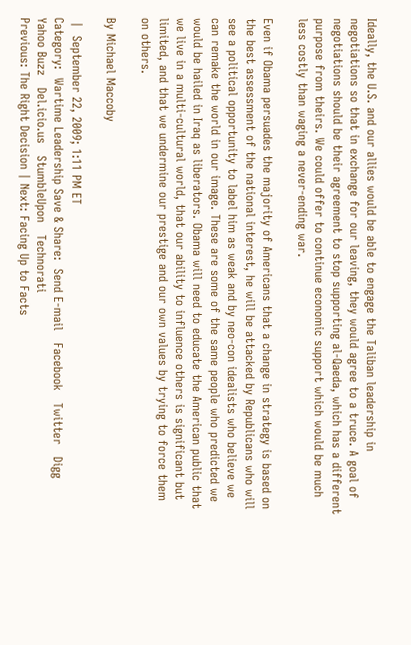Ideally, the U.S. and our allies would be able to engage the Taliban leadership in negotiations so that in exchange for our leaving, they would agree to a truce. A goal of negotiations should be their agreement to stop supporting al-Qaeda, which has a different purpose from theirs. We could offer to continue economic support which would be much less costly than waging a never-ending war.

Even if Obama persuades the majority of Americans that a change in strategy is based on the best assessment of the national interest, he will be attacked by Republicans who will see a political opportunity to label him as weak and by neo-con idealists who believe we can remake the world in our image. These are some of the same people who predicted we would be hailed in Iraq as liberators. Obama will need to educate the American public that we live in a multi-cultural world, that our ability to influence others is significant but limited, and that we undermine our prestige and our own values by trying to force them on others.

By Michael Maccoby

 |  September 22, 2009; 1:11 PM ET
Category:  Wartime Leadership Save & Share:  Send E-mail   Facebook   Twitter   Digg   Yahoo Buzz   Del.icio.us   StumbleUpon   Technorati
Previous: The Right Decision | Next: Facing Up to Facts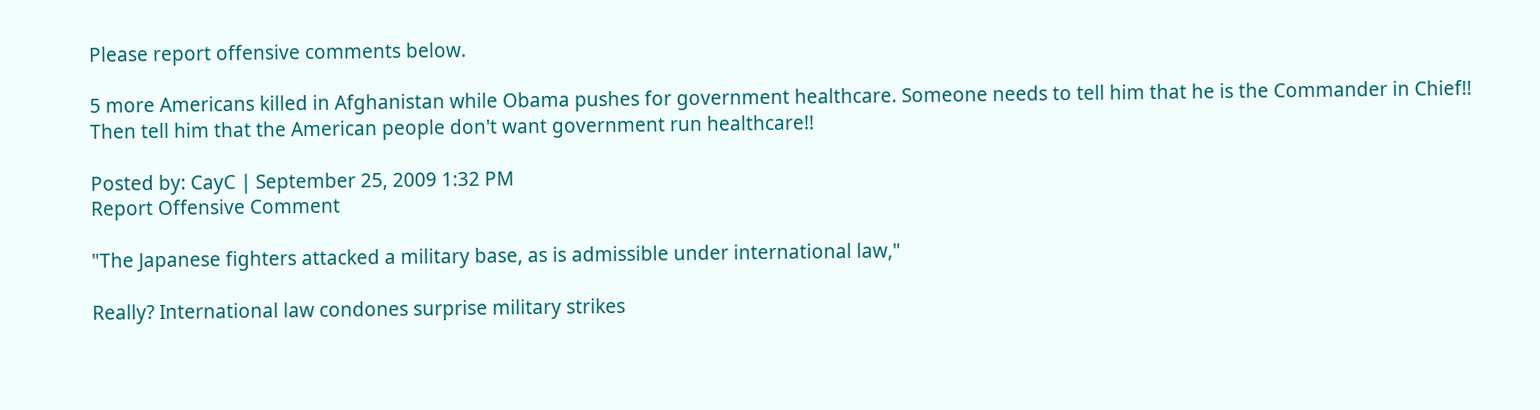Please report offensive comments below.

5 more Americans killed in Afghanistan while Obama pushes for government healthcare. Someone needs to tell him that he is the Commander in Chief!! Then tell him that the American people don't want government run healthcare!!

Posted by: CayC | September 25, 2009 1:32 PM
Report Offensive Comment

"The Japanese fighters attacked a military base, as is admissible under international law,"

Really? International law condones surprise military strikes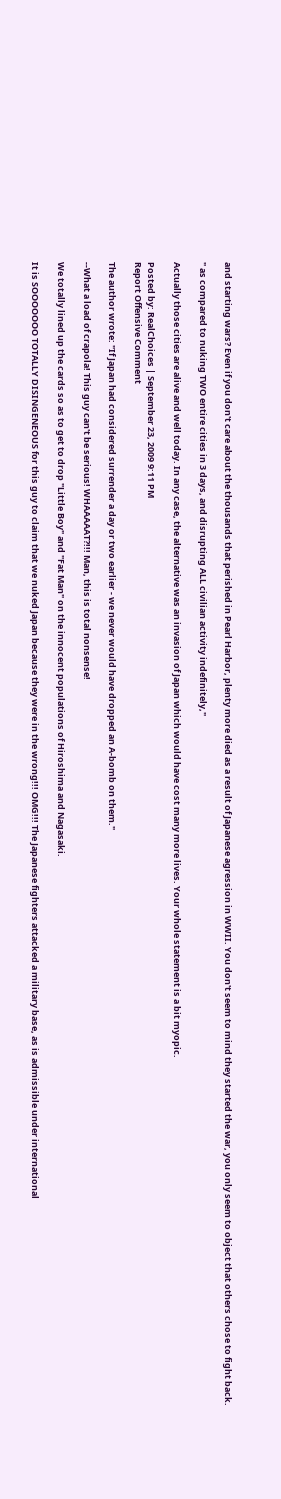and starting wars? Even if you don't care about the thousands that perished in Pearl Harbor, plenty more died as a result of Japanese agression in WWII. You don't seem to mind they started the war, you only seem to object that others chose to fight back.

" as compared to nuking TWO entire cities in 3 days, and disrupting ALL civilian activity indefinitely,"

Actually those cities are alive and well today. In any case, the alternative was an invasion of Japan which would have cost many more lives. Your whole statement is a bit myopic.

Posted by: RealChoices | September 23, 2009 9:11 PM
Report Offensive Comment

The author wrote: "If Japan had considered surrender a day or two earlier - we never would have dropped an A-bomb on them."

--What a load of crapola! This guy can't be serious! WHAAAAAT?!!! Man, this is total nonsense!

We totally lined up the cards so as to get to drop "Little Boy" and "Fat Man" on the innocent populations of Hiroshima and Nagasaki.

It is SOOOOOOO TOTALLY DISINGENEOUS for this guy to claim that we nuked Japan because they were in the wrong!!! OMG!!! The Japanese fighters attacked a military base, as is admissible under international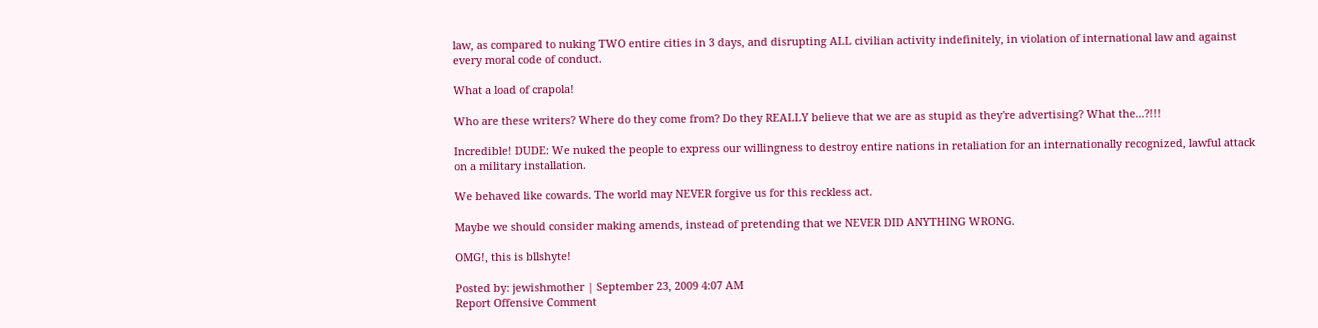law, as compared to nuking TWO entire cities in 3 days, and disrupting ALL civilian activity indefinitely, in violation of international law and against every moral code of conduct.

What a load of crapola!

Who are these writers? Where do they come from? Do they REALLY believe that we are as stupid as they're advertising? What the...?!!!

Incredible! DUDE: We nuked the people to express our willingness to destroy entire nations in retaliation for an internationally recognized, lawful attack on a military installation.

We behaved like cowards. The world may NEVER forgive us for this reckless act.

Maybe we should consider making amends, instead of pretending that we NEVER DID ANYTHING WRONG.

OMG!, this is bllshyte!

Posted by: jewishmother | September 23, 2009 4:07 AM
Report Offensive Comment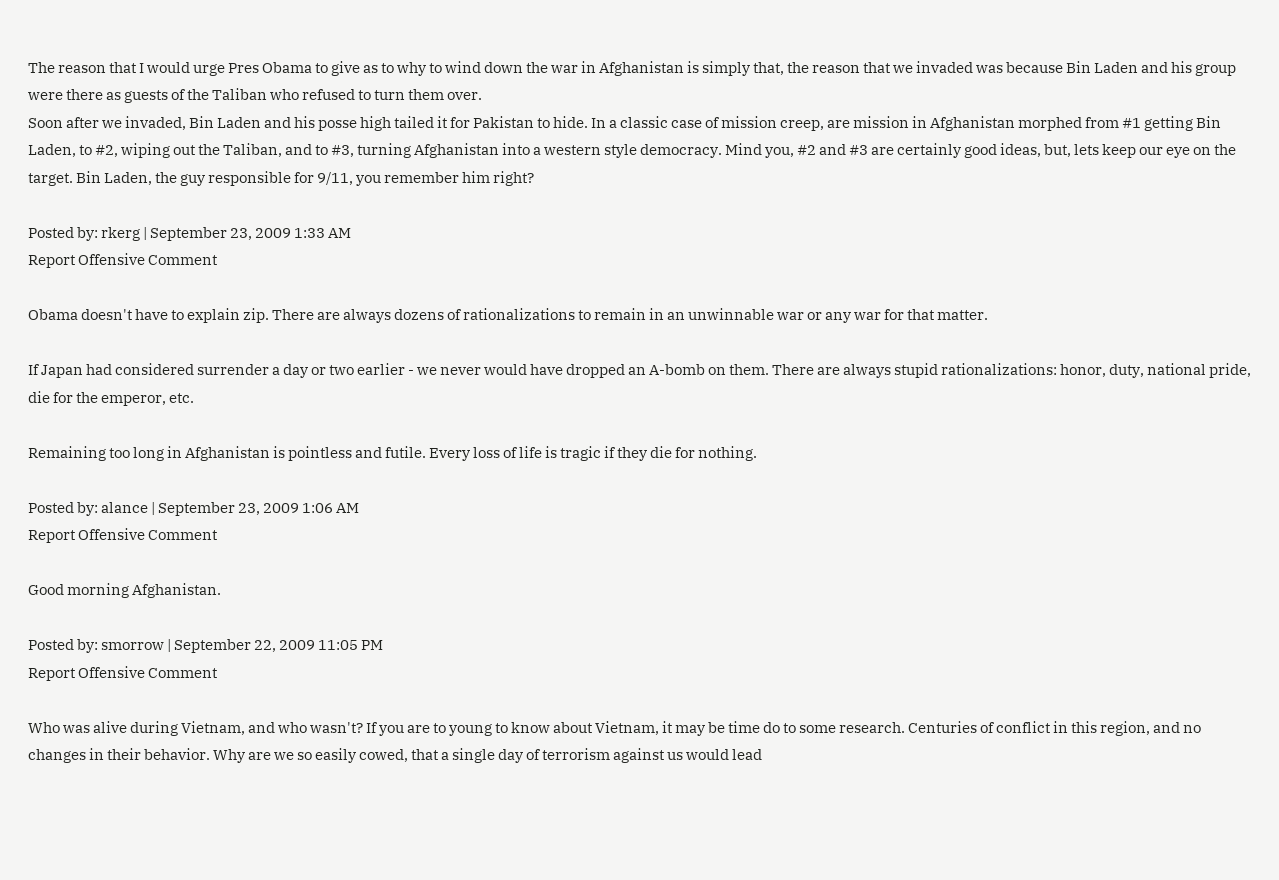The reason that I would urge Pres Obama to give as to why to wind down the war in Afghanistan is simply that, the reason that we invaded was because Bin Laden and his group were there as guests of the Taliban who refused to turn them over.
Soon after we invaded, Bin Laden and his posse high tailed it for Pakistan to hide. In a classic case of mission creep, are mission in Afghanistan morphed from #1 getting Bin Laden, to #2, wiping out the Taliban, and to #3, turning Afghanistan into a western style democracy. Mind you, #2 and #3 are certainly good ideas, but, lets keep our eye on the target. Bin Laden, the guy responsible for 9/11, you remember him right?

Posted by: rkerg | September 23, 2009 1:33 AM
Report Offensive Comment

Obama doesn't have to explain zip. There are always dozens of rationalizations to remain in an unwinnable war or any war for that matter.

If Japan had considered surrender a day or two earlier - we never would have dropped an A-bomb on them. There are always stupid rationalizations: honor, duty, national pride, die for the emperor, etc.

Remaining too long in Afghanistan is pointless and futile. Every loss of life is tragic if they die for nothing.

Posted by: alance | September 23, 2009 1:06 AM
Report Offensive Comment

Good morning Afghanistan.

Posted by: smorrow | September 22, 2009 11:05 PM
Report Offensive Comment

Who was alive during Vietnam, and who wasn't? If you are to young to know about Vietnam, it may be time do to some research. Centuries of conflict in this region, and no changes in their behavior. Why are we so easily cowed, that a single day of terrorism against us would lead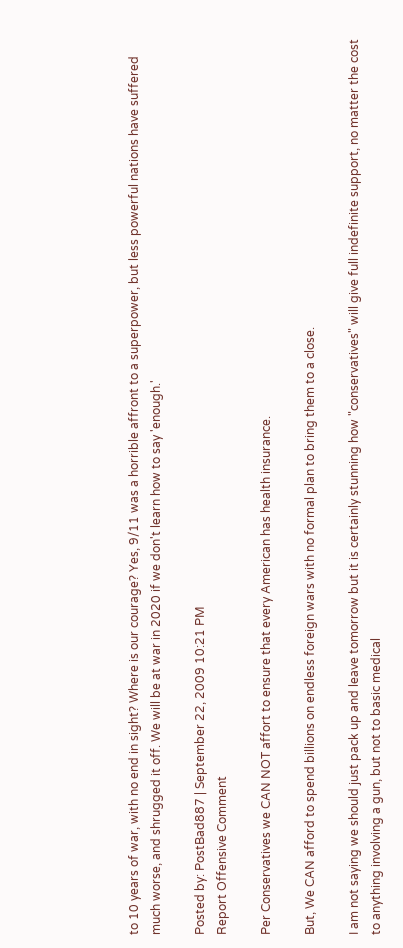to 10 years of war, with no end in sight? Where is our courage? Yes, 9/11 was a horrible affront to a superpower, but less powerful nations have suffered much worse, and shrugged it off. We will be at war in 2020 if we don't learn how to say 'enough.'

Posted by: PostBad887 | September 22, 2009 10:21 PM
Report Offensive Comment

Per Conservatives we CAN NOT affort to ensure that every American has health insurance.

But, We CAN afford to spend billions on endless foreign wars with no formal plan to bring them to a close.

I am not saying we should just pack up and leave tomorrow but it is certainly stunning how "conservatives" will give full indefinite support, no matter the cost to anything involving a gun, but not to basic medical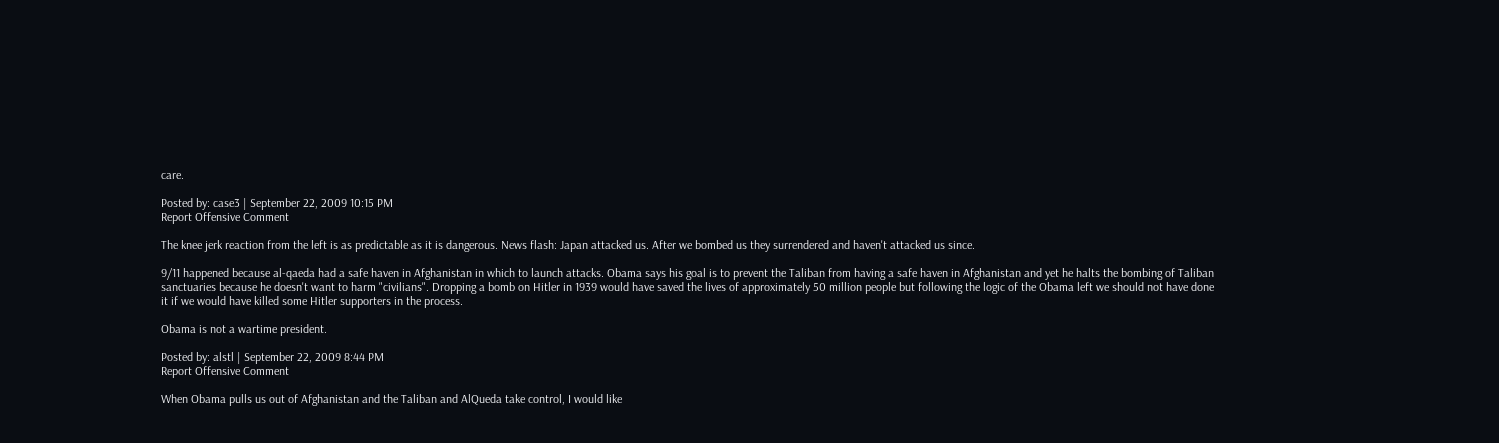care.

Posted by: case3 | September 22, 2009 10:15 PM
Report Offensive Comment

The knee jerk reaction from the left is as predictable as it is dangerous. News flash: Japan attacked us. After we bombed us they surrendered and haven't attacked us since.

9/11 happened because al-qaeda had a safe haven in Afghanistan in which to launch attacks. Obama says his goal is to prevent the Taliban from having a safe haven in Afghanistan and yet he halts the bombing of Taliban sanctuaries because he doesn't want to harm "civilians". Dropping a bomb on Hitler in 1939 would have saved the lives of approximately 50 million people but following the logic of the Obama left we should not have done it if we would have killed some Hitler supporters in the process.

Obama is not a wartime president.

Posted by: alstl | September 22, 2009 8:44 PM
Report Offensive Comment

When Obama pulls us out of Afghanistan and the Taliban and AlQueda take control, I would like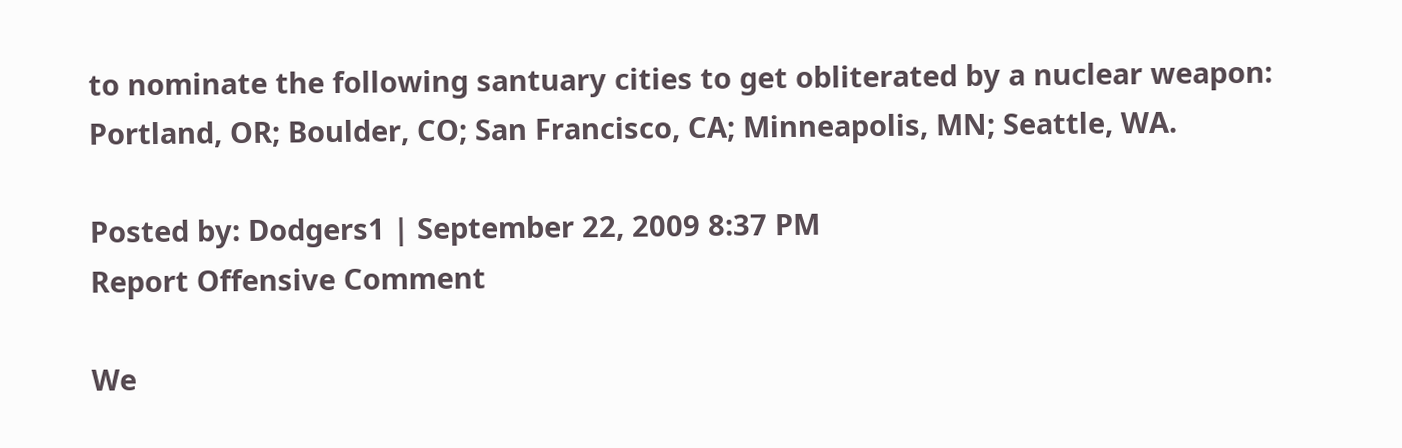to nominate the following santuary cities to get obliterated by a nuclear weapon: Portland, OR; Boulder, CO; San Francisco, CA; Minneapolis, MN; Seattle, WA.

Posted by: Dodgers1 | September 22, 2009 8:37 PM
Report Offensive Comment

We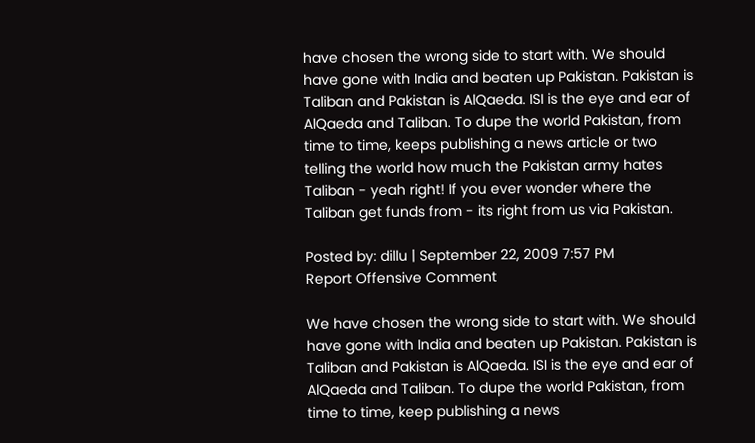have chosen the wrong side to start with. We should have gone with India and beaten up Pakistan. Pakistan is Taliban and Pakistan is AlQaeda. ISI is the eye and ear of AlQaeda and Taliban. To dupe the world Pakistan, from time to time, keeps publishing a news article or two telling the world how much the Pakistan army hates Taliban - yeah right! If you ever wonder where the Taliban get funds from - its right from us via Pakistan.

Posted by: dillu | September 22, 2009 7:57 PM
Report Offensive Comment

We have chosen the wrong side to start with. We should have gone with India and beaten up Pakistan. Pakistan is Taliban and Pakistan is AlQaeda. ISI is the eye and ear of AlQaeda and Taliban. To dupe the world Pakistan, from time to time, keep publishing a news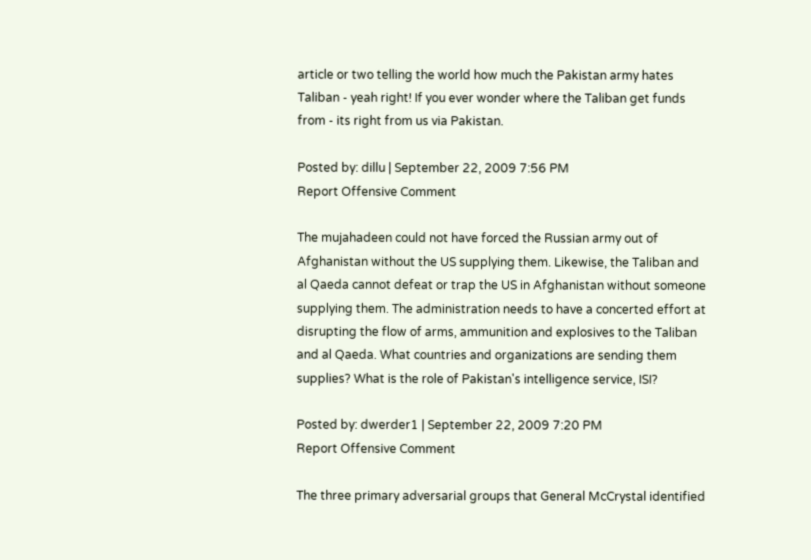article or two telling the world how much the Pakistan army hates Taliban - yeah right! If you ever wonder where the Taliban get funds from - its right from us via Pakistan.

Posted by: dillu | September 22, 2009 7:56 PM
Report Offensive Comment

The mujahadeen could not have forced the Russian army out of Afghanistan without the US supplying them. Likewise, the Taliban and al Qaeda cannot defeat or trap the US in Afghanistan without someone supplying them. The administration needs to have a concerted effort at disrupting the flow of arms, ammunition and explosives to the Taliban and al Qaeda. What countries and organizations are sending them supplies? What is the role of Pakistan's intelligence service, ISI?

Posted by: dwerder1 | September 22, 2009 7:20 PM
Report Offensive Comment

The three primary adversarial groups that General McCrystal identified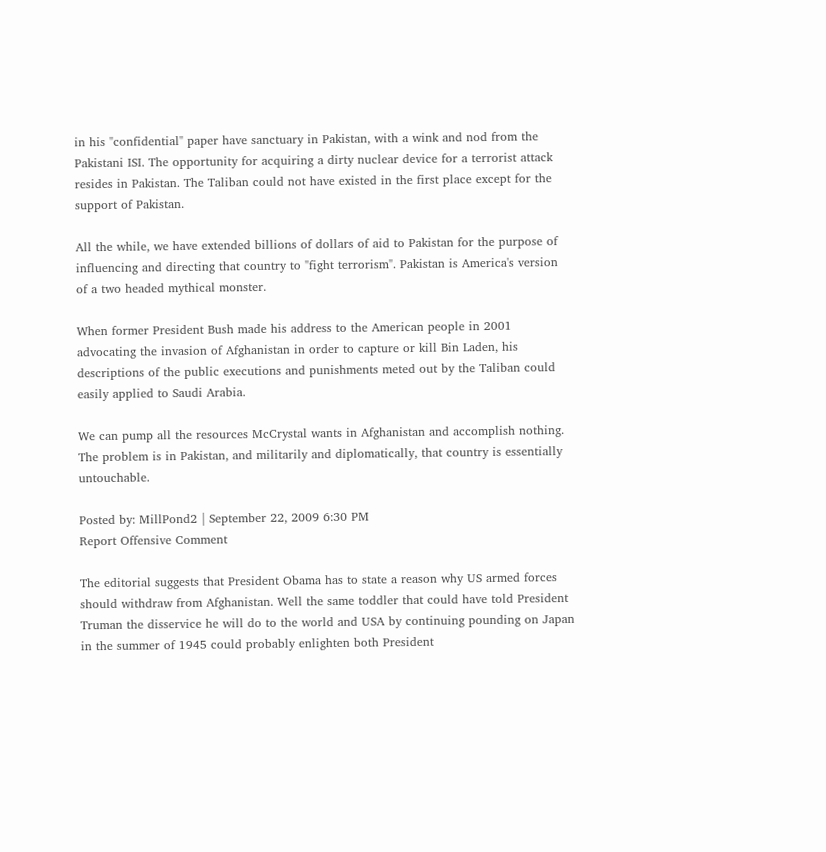in his "confidential" paper have sanctuary in Pakistan, with a wink and nod from the Pakistani ISI. The opportunity for acquiring a dirty nuclear device for a terrorist attack resides in Pakistan. The Taliban could not have existed in the first place except for the support of Pakistan.

All the while, we have extended billions of dollars of aid to Pakistan for the purpose of influencing and directing that country to "fight terrorism". Pakistan is America's version of a two headed mythical monster.

When former President Bush made his address to the American people in 2001 advocating the invasion of Afghanistan in order to capture or kill Bin Laden, his descriptions of the public executions and punishments meted out by the Taliban could easily applied to Saudi Arabia.

We can pump all the resources McCrystal wants in Afghanistan and accomplish nothing. The problem is in Pakistan, and militarily and diplomatically, that country is essentially untouchable.

Posted by: MillPond2 | September 22, 2009 6:30 PM
Report Offensive Comment

The editorial suggests that President Obama has to state a reason why US armed forces should withdraw from Afghanistan. Well the same toddler that could have told President Truman the disservice he will do to the world and USA by continuing pounding on Japan in the summer of 1945 could probably enlighten both President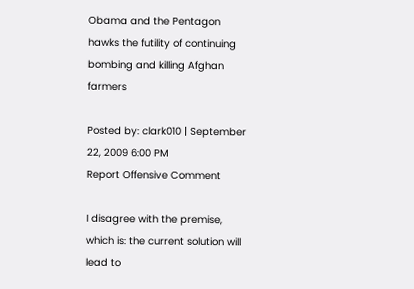Obama and the Pentagon hawks the futility of continuing bombing and killing Afghan farmers

Posted by: clark010 | September 22, 2009 6:00 PM
Report Offensive Comment

I disagree with the premise, which is: the current solution will lead to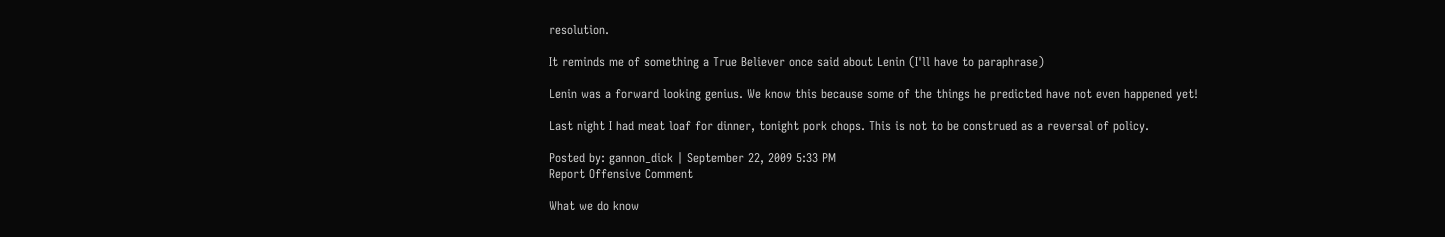resolution.

It reminds me of something a True Believer once said about Lenin (I'll have to paraphrase)

Lenin was a forward looking genius. We know this because some of the things he predicted have not even happened yet!

Last night I had meat loaf for dinner, tonight pork chops. This is not to be construed as a reversal of policy.

Posted by: gannon_dick | September 22, 2009 5:33 PM
Report Offensive Comment

What we do know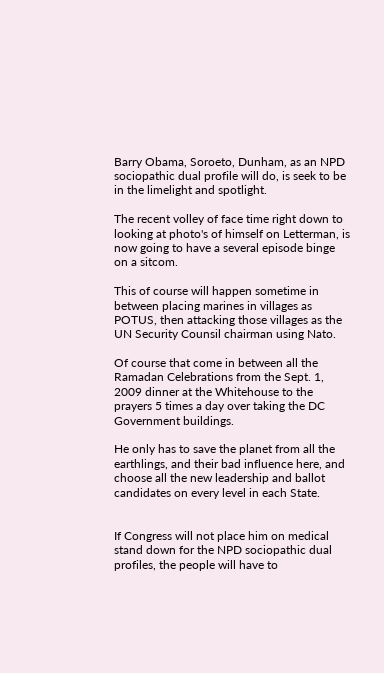Barry Obama, Soroeto, Dunham, as an NPD sociopathic dual profile will do, is seek to be in the limelight and spotlight.

The recent volley of face time right down to looking at photo's of himself on Letterman, is now going to have a several episode binge on a sitcom.

This of course will happen sometime in between placing marines in villages as POTUS, then attacking those villages as the UN Security Counsil chairman using Nato.

Of course that come in between all the Ramadan Celebrations from the Sept. 1, 2009 dinner at the Whitehouse to the prayers 5 times a day over taking the DC Government buildings.

He only has to save the planet from all the earthlings, and their bad influence here, and choose all the new leadership and ballot candidates on every level in each State.


If Congress will not place him on medical stand down for the NPD sociopathic dual profiles, the people will have to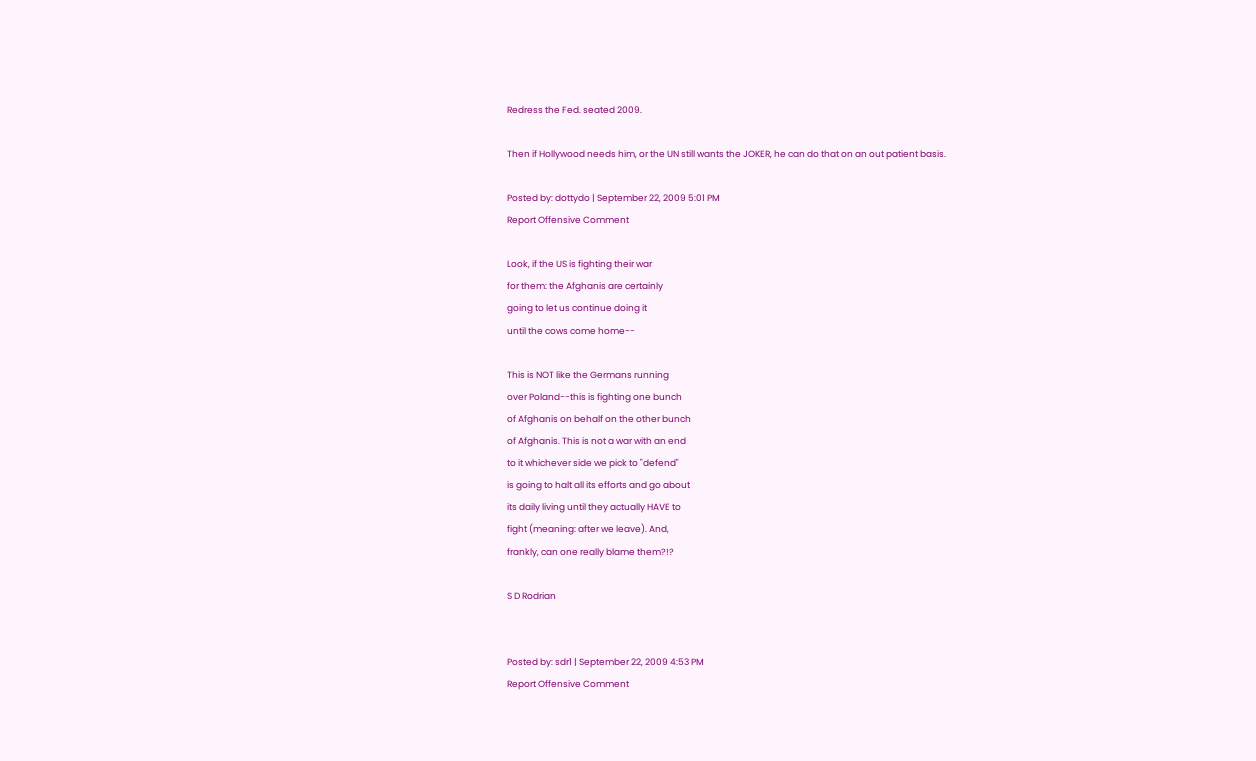Redress the Fed. seated 2009.

Then if Hollywood needs him, or the UN still wants the JOKER, he can do that on an out patient basis.

Posted by: dottydo | September 22, 2009 5:01 PM
Report Offensive Comment

Look, if the US is fighting their war
for them: the Afghanis are certainly
going to let us continue doing it
until the cows come home--

This is NOT like the Germans running
over Poland--this is fighting one bunch
of Afghanis on behalf on the other bunch
of Afghanis. This is not a war with an end
to it whichever side we pick to "defend"
is going to halt all its efforts and go about
its daily living until they actually HAVE to
fight (meaning: after we leave). And,
frankly, can one really blame them?!?

S D Rodrian


Posted by: sdr1 | September 22, 2009 4:53 PM
Report Offensive Comment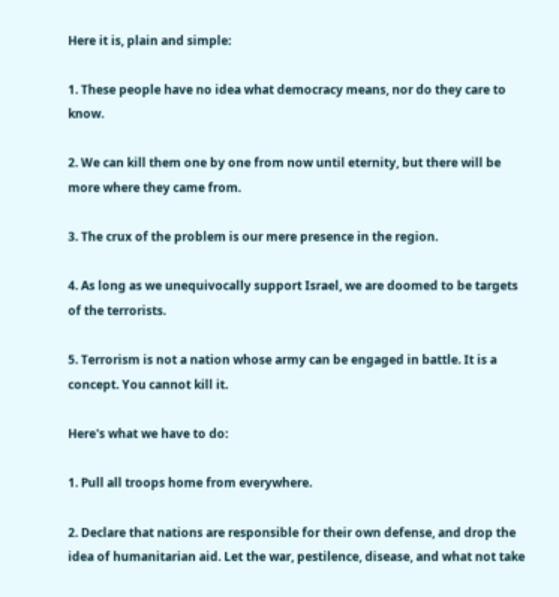Here it is, plain and simple:

1. These people have no idea what democracy means, nor do they care to know.

2. We can kill them one by one from now until eternity, but there will be more where they came from.

3. The crux of the problem is our mere presence in the region.

4. As long as we unequivocally support Israel, we are doomed to be targets of the terrorists.

5. Terrorism is not a nation whose army can be engaged in battle. It is a concept. You cannot kill it.

Here's what we have to do:

1. Pull all troops home from everywhere.

2. Declare that nations are responsible for their own defense, and drop the idea of humanitarian aid. Let the war, pestilence, disease, and what not take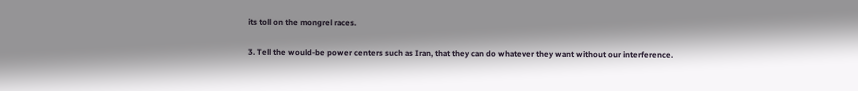its toll on the mongrel races.

3. Tell the would-be power centers such as Iran, that they can do whatever they want without our interference.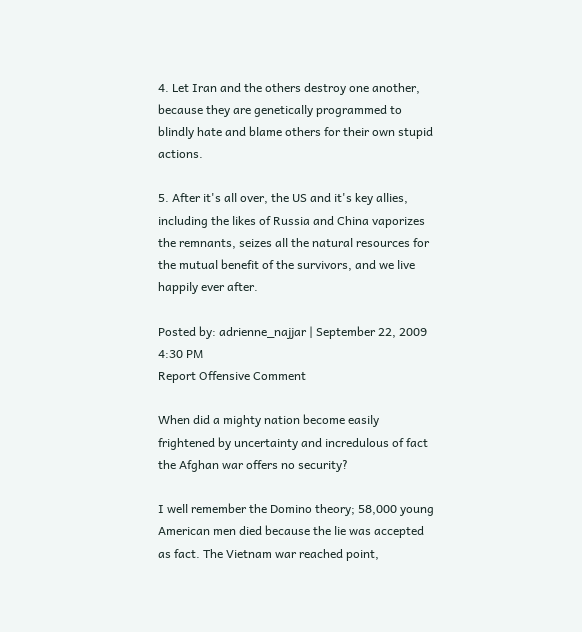4. Let Iran and the others destroy one another, because they are genetically programmed to blindly hate and blame others for their own stupid actions.

5. After it's all over, the US and it's key allies, including the likes of Russia and China vaporizes the remnants, seizes all the natural resources for the mutual benefit of the survivors, and we live happily ever after.

Posted by: adrienne_najjar | September 22, 2009 4:30 PM
Report Offensive Comment

When did a mighty nation become easily frightened by uncertainty and incredulous of fact the Afghan war offers no security?

I well remember the Domino theory; 58,000 young American men died because the lie was accepted as fact. The Vietnam war reached point,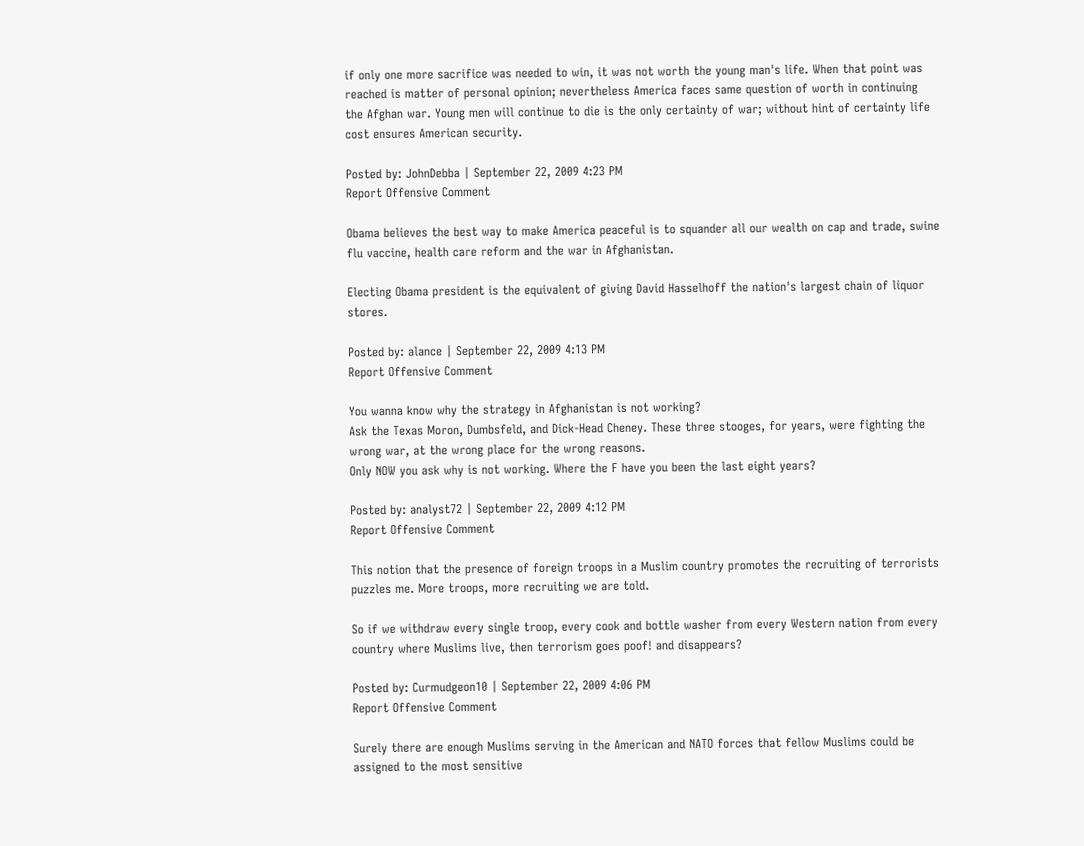if only one more sacrifice was needed to win, it was not worth the young man's life. When that point was reached is matter of personal opinion; nevertheless America faces same question of worth in continuing the Afghan war. Young men will continue to die is the only certainty of war; without hint of certainty life cost ensures American security.

Posted by: JohnDebba | September 22, 2009 4:23 PM
Report Offensive Comment

Obama believes the best way to make America peaceful is to squander all our wealth on cap and trade, swine flu vaccine, health care reform and the war in Afghanistan.

Electing Obama president is the equivalent of giving David Hasselhoff the nation's largest chain of liquor stores.

Posted by: alance | September 22, 2009 4:13 PM
Report Offensive Comment

You wanna know why the strategy in Afghanistan is not working?
Ask the Texas Moron, Dumbsfeld, and Dick-Head Cheney. These three stooges, for years, were fighting the wrong war, at the wrong place for the wrong reasons.
Only NOW you ask why is not working. Where the F have you been the last eight years?

Posted by: analyst72 | September 22, 2009 4:12 PM
Report Offensive Comment

This notion that the presence of foreign troops in a Muslim country promotes the recruiting of terrorists puzzles me. More troops, more recruiting we are told.

So if we withdraw every single troop, every cook and bottle washer from every Western nation from every country where Muslims live, then terrorism goes poof! and disappears?

Posted by: Curmudgeon10 | September 22, 2009 4:06 PM
Report Offensive Comment

Surely there are enough Muslims serving in the American and NATO forces that fellow Muslims could be assigned to the most sensitive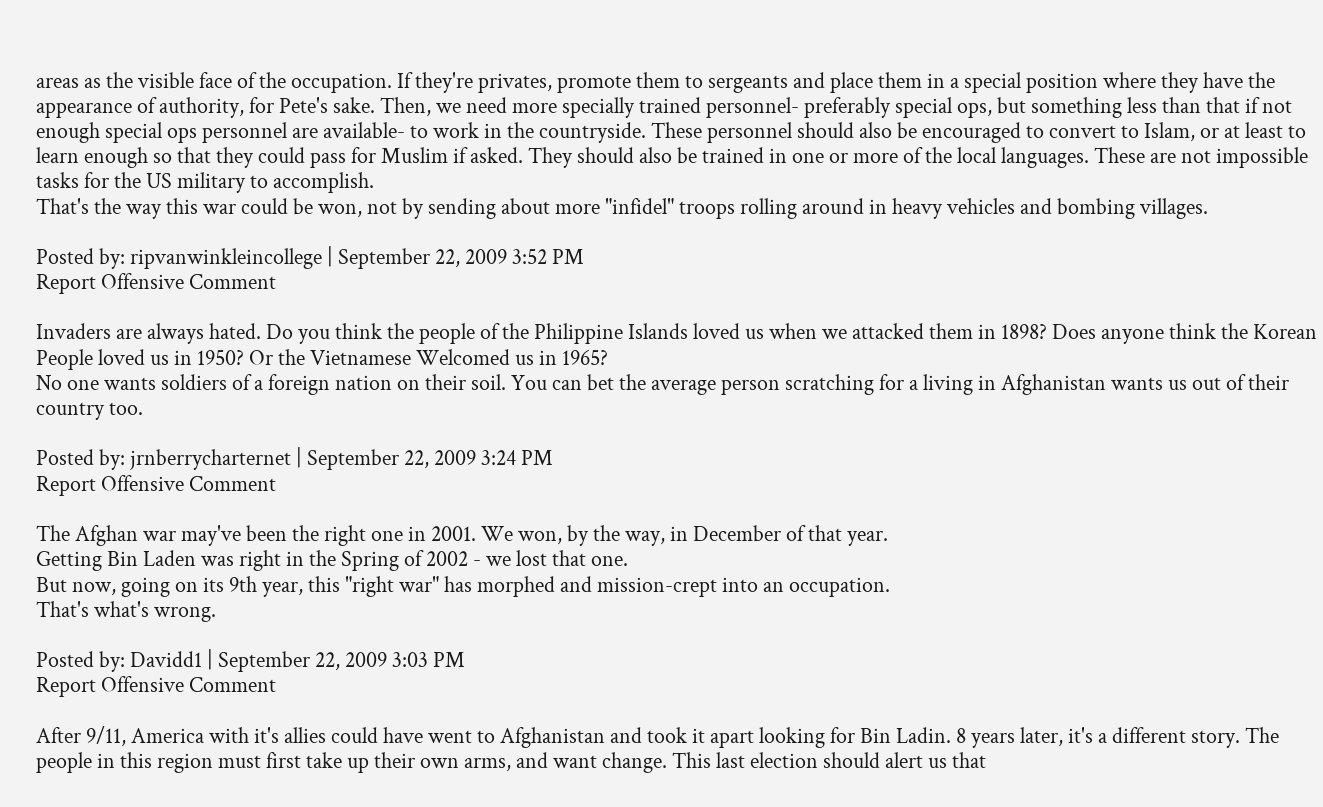areas as the visible face of the occupation. If they're privates, promote them to sergeants and place them in a special position where they have the appearance of authority, for Pete's sake. Then, we need more specially trained personnel- preferably special ops, but something less than that if not enough special ops personnel are available- to work in the countryside. These personnel should also be encouraged to convert to Islam, or at least to learn enough so that they could pass for Muslim if asked. They should also be trained in one or more of the local languages. These are not impossible tasks for the US military to accomplish.
That's the way this war could be won, not by sending about more "infidel" troops rolling around in heavy vehicles and bombing villages.

Posted by: ripvanwinkleincollege | September 22, 2009 3:52 PM
Report Offensive Comment

Invaders are always hated. Do you think the people of the Philippine Islands loved us when we attacked them in 1898? Does anyone think the Korean People loved us in 1950? Or the Vietnamese Welcomed us in 1965?
No one wants soldiers of a foreign nation on their soil. You can bet the average person scratching for a living in Afghanistan wants us out of their country too.

Posted by: jrnberrycharternet | September 22, 2009 3:24 PM
Report Offensive Comment

The Afghan war may've been the right one in 2001. We won, by the way, in December of that year.
Getting Bin Laden was right in the Spring of 2002 - we lost that one.
But now, going on its 9th year, this "right war" has morphed and mission-crept into an occupation.
That's what's wrong.

Posted by: Davidd1 | September 22, 2009 3:03 PM
Report Offensive Comment

After 9/11, America with it's allies could have went to Afghanistan and took it apart looking for Bin Ladin. 8 years later, it's a different story. The people in this region must first take up their own arms, and want change. This last election should alert us that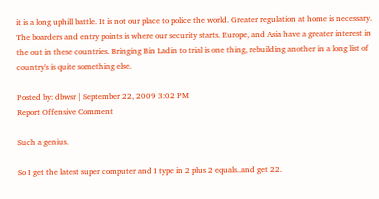it is a long uphill battle. It is not our place to police the world. Greater regulation at home is necessary. The boarders and entry points is where our security starts. Europe, and Asia have a greater interest in the out in these countries. Bringing Bin Ladin to trial is one thing, rebuilding another in a long list of country's is quite something else.

Posted by: dbwsr | September 22, 2009 3:02 PM
Report Offensive Comment

Such a genius.

So I get the latest super computer and I type in 2 plus 2 equals..and get 22.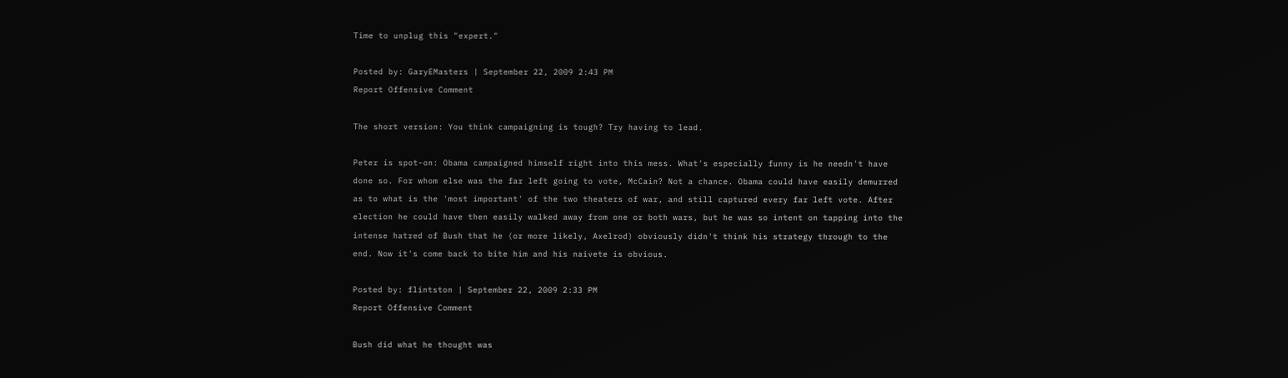Time to unplug this "expert."

Posted by: GaryEMasters | September 22, 2009 2:43 PM
Report Offensive Comment

The short version: You think campaigning is tough? Try having to lead.

Peter is spot-on: Obama campaigned himself right into this mess. What's especially funny is he needn't have done so. For whom else was the far left going to vote, McCain? Not a chance. Obama could have easily demurred as to what is the 'most important' of the two theaters of war, and still captured every far left vote. After election he could have then easily walked away from one or both wars, but he was so intent on tapping into the intense hatred of Bush that he (or more likely, Axelrod) obviously didn't think his strategy through to the end. Now it's come back to bite him and his naivete is obvious.

Posted by: flintston | September 22, 2009 2:33 PM
Report Offensive Comment

Bush did what he thought was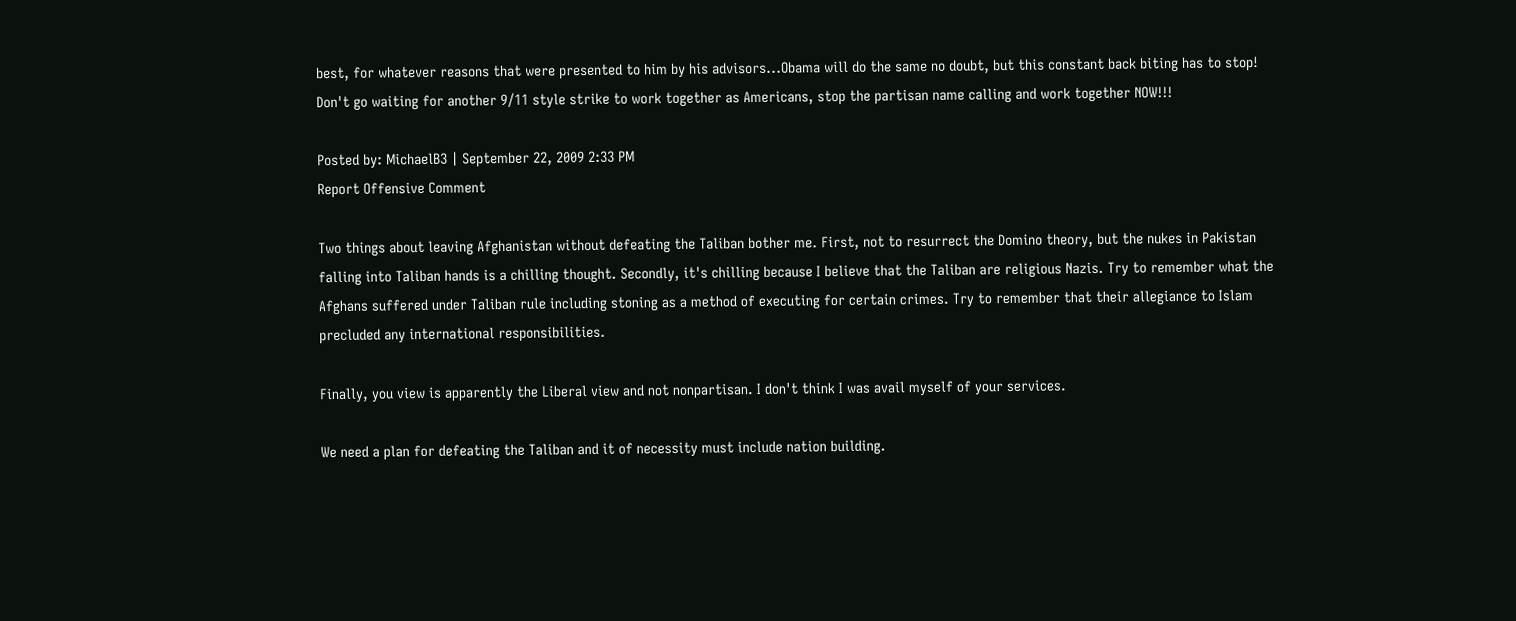best, for whatever reasons that were presented to him by his advisors...Obama will do the same no doubt, but this constant back biting has to stop! Don't go waiting for another 9/11 style strike to work together as Americans, stop the partisan name calling and work together NOW!!!

Posted by: MichaelB3 | September 22, 2009 2:33 PM
Report Offensive Comment

Two things about leaving Afghanistan without defeating the Taliban bother me. First, not to resurrect the Domino theory, but the nukes in Pakistan falling into Taliban hands is a chilling thought. Secondly, it's chilling because I believe that the Taliban are religious Nazis. Try to remember what the Afghans suffered under Taliban rule including stoning as a method of executing for certain crimes. Try to remember that their allegiance to Islam precluded any international responsibilities.

Finally, you view is apparently the Liberal view and not nonpartisan. I don't think I was avail myself of your services.

We need a plan for defeating the Taliban and it of necessity must include nation building.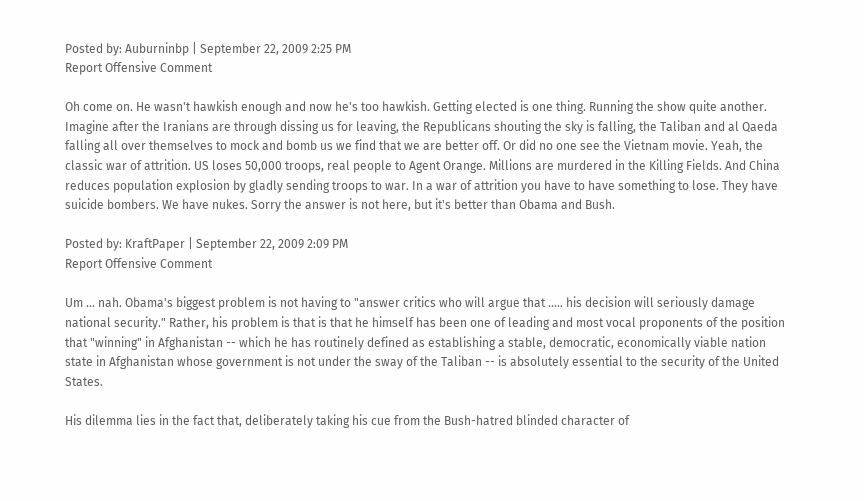Posted by: Auburninbp | September 22, 2009 2:25 PM
Report Offensive Comment

Oh come on. He wasn't hawkish enough and now he's too hawkish. Getting elected is one thing. Running the show quite another. Imagine after the Iranians are through dissing us for leaving, the Republicans shouting the sky is falling, the Taliban and al Qaeda falling all over themselves to mock and bomb us we find that we are better off. Or did no one see the Vietnam movie. Yeah, the classic war of attrition. US loses 50,000 troops, real people to Agent Orange. Millions are murdered in the Killing Fields. And China reduces population explosion by gladly sending troops to war. In a war of attrition you have to have something to lose. They have suicide bombers. We have nukes. Sorry the answer is not here, but it's better than Obama and Bush.

Posted by: KraftPaper | September 22, 2009 2:09 PM
Report Offensive Comment

Um ... nah. Obama's biggest problem is not having to "answer critics who will argue that ..... his decision will seriously damage national security." Rather, his problem is that is that he himself has been one of leading and most vocal proponents of the position that "winning" in Afghanistan -- which he has routinely defined as establishing a stable, democratic, economically viable nation state in Afghanistan whose government is not under the sway of the Taliban -- is absolutely essential to the security of the United States.

His dilemma lies in the fact that, deliberately taking his cue from the Bush-hatred blinded character of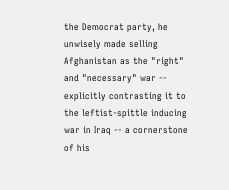the Democrat party, he unwisely made selling Afghanistan as the "right" and "necessary" war -- explicitly contrasting it to the leftist-spittle inducing war in Iraq -- a cornerstone of his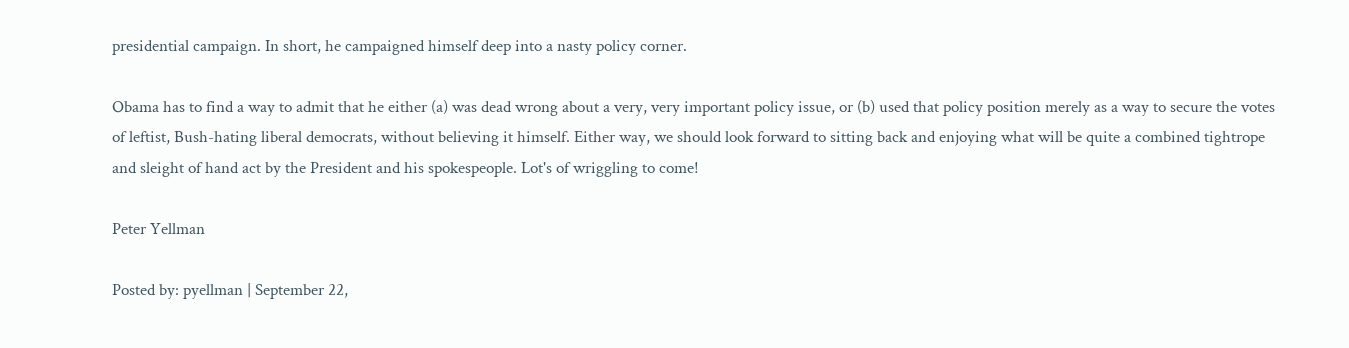presidential campaign. In short, he campaigned himself deep into a nasty policy corner.

Obama has to find a way to admit that he either (a) was dead wrong about a very, very important policy issue, or (b) used that policy position merely as a way to secure the votes of leftist, Bush-hating liberal democrats, without believing it himself. Either way, we should look forward to sitting back and enjoying what will be quite a combined tightrope and sleight of hand act by the President and his spokespeople. Lot's of wriggling to come!

Peter Yellman

Posted by: pyellman | September 22,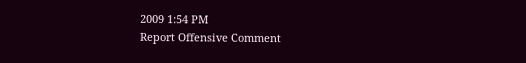2009 1:54 PM
Report Offensive Comment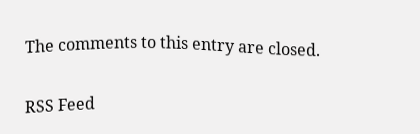The comments to this entry are closed.

RSS Feed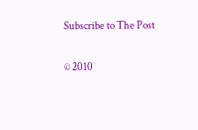Subscribe to The Post

© 2010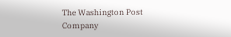The Washington Post Company